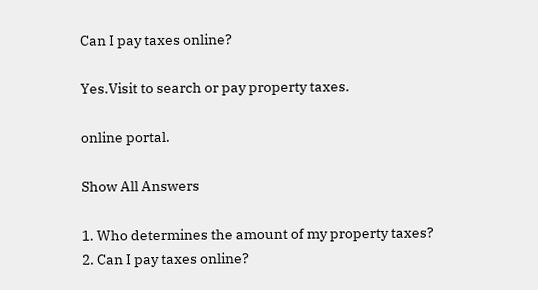Can I pay taxes online?

Yes.Visit to search or pay property taxes.

online portal.

Show All Answers

1. Who determines the amount of my property taxes?
2. Can I pay taxes online?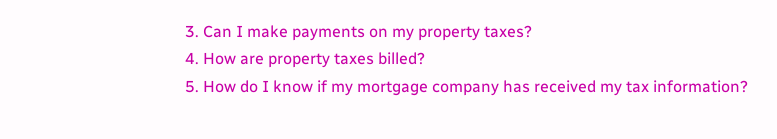3. Can I make payments on my property taxes?
4. How are property taxes billed?
5. How do I know if my mortgage company has received my tax information?